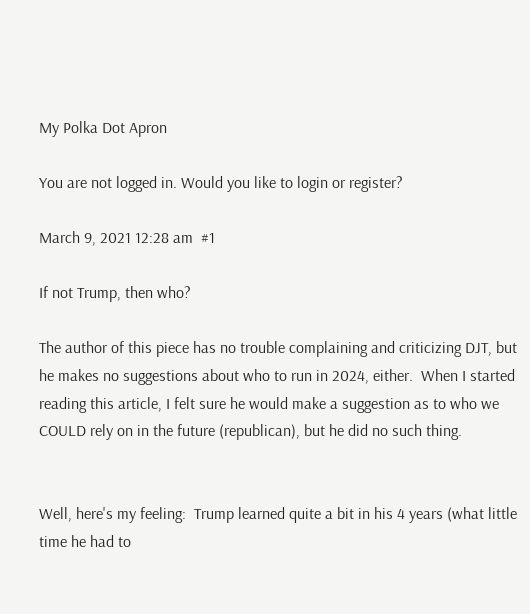My Polka Dot Apron

You are not logged in. Would you like to login or register?

March 9, 2021 12:28 am  #1

If not Trump, then who?

The author of this piece has no trouble complaining and criticizing DJT, but he makes no suggestions about who to run in 2024, either.  When I started reading this article, I felt sure he would make a suggestion as to who we COULD rely on in the future (republican), but he did no such thing.


Well, here's my feeling:  Trump learned quite a bit in his 4 years (what little time he had to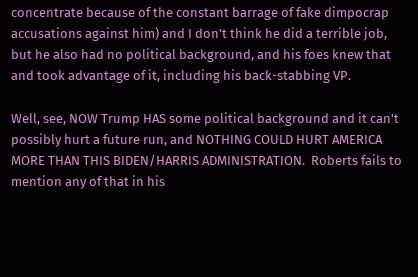concentrate because of the constant barrage of fake dimpocrap accusations against him) and I don't think he did a terrible job, but he also had no political background, and his foes knew that and took advantage of it, including his back-stabbing VP.

Well, see, NOW Trump HAS some political background and it can't possibly hurt a future run, and NOTHING COULD HURT AMERICA MORE THAN THIS BIDEN/HARRIS ADMINISTRATION.  Roberts fails to mention any of that in his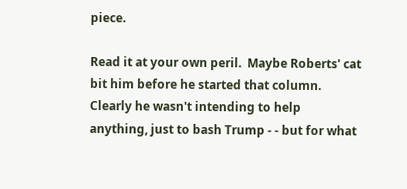piece.

Read it at your own peril.  Maybe Roberts' cat bit him before he started that column.  Clearly he wasn't intending to help anything, just to bash Trump - - but for what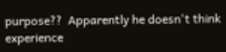purpose??  Apparently he doesn't think experience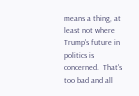means a thing, at least not where Trump's future in politics is concerned.  That's too bad and all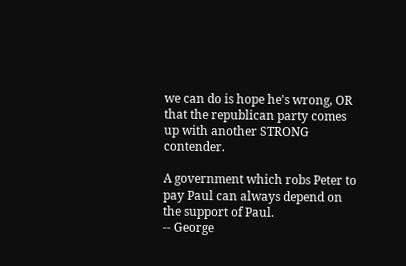we can do is hope he's wrong, OR that the republican party comes up with another STRONG contender.

A government which robs Peter to
pay Paul can always depend on
the support of Paul.
-- George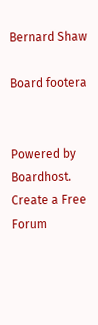Bernard Shaw

Board footera


Powered by Boardhost. Create a Free Forum